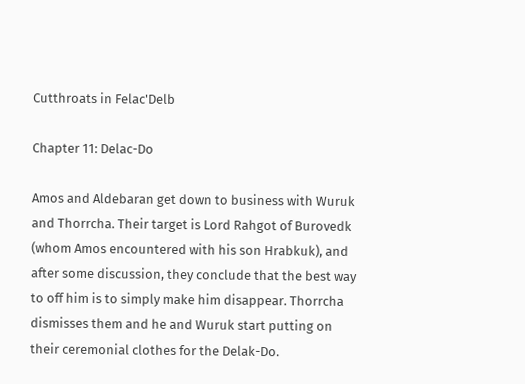Cutthroats in Felac'Delb

Chapter 11: Delac-Do

Amos and Aldebaran get down to business with Wuruk and Thorrcha. Their target is Lord Rahgot of Burovedk (whom Amos encountered with his son Hrabkuk), and after some discussion, they conclude that the best way to off him is to simply make him disappear. Thorrcha dismisses them and he and Wuruk start putting on their ceremonial clothes for the Delak-Do.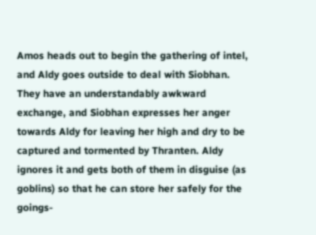Amos heads out to begin the gathering of intel, and Aldy goes outside to deal with Siobhan.
They have an understandably awkward exchange, and Siobhan expresses her anger towards Aldy for leaving her high and dry to be captured and tormented by Thranten. Aldy ignores it and gets both of them in disguise (as goblins) so that he can store her safely for the goings-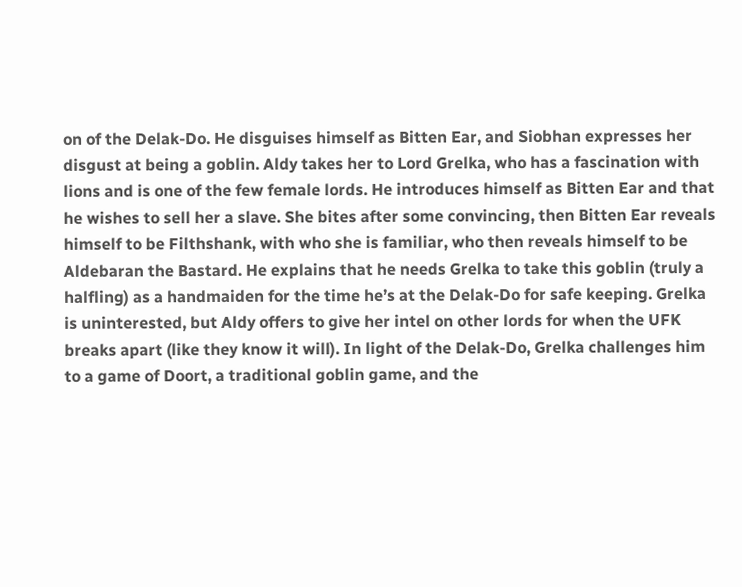on of the Delak-Do. He disguises himself as Bitten Ear, and Siobhan expresses her disgust at being a goblin. Aldy takes her to Lord Grelka, who has a fascination with lions and is one of the few female lords. He introduces himself as Bitten Ear and that he wishes to sell her a slave. She bites after some convincing, then Bitten Ear reveals himself to be Filthshank, with who she is familiar, who then reveals himself to be Aldebaran the Bastard. He explains that he needs Grelka to take this goblin (truly a halfling) as a handmaiden for the time he’s at the Delak-Do for safe keeping. Grelka is uninterested, but Aldy offers to give her intel on other lords for when the UFK breaks apart (like they know it will). In light of the Delak-Do, Grelka challenges him to a game of Doort, a traditional goblin game, and the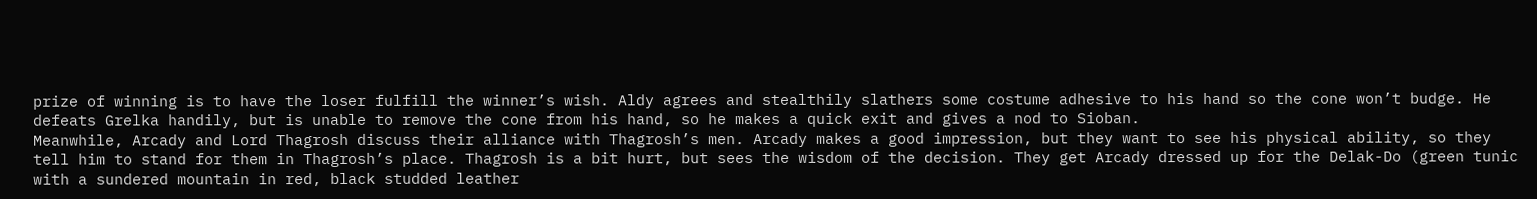prize of winning is to have the loser fulfill the winner’s wish. Aldy agrees and stealthily slathers some costume adhesive to his hand so the cone won’t budge. He defeats Grelka handily, but is unable to remove the cone from his hand, so he makes a quick exit and gives a nod to Sioban.
Meanwhile, Arcady and Lord Thagrosh discuss their alliance with Thagrosh’s men. Arcady makes a good impression, but they want to see his physical ability, so they tell him to stand for them in Thagrosh’s place. Thagrosh is a bit hurt, but sees the wisdom of the decision. They get Arcady dressed up for the Delak-Do (green tunic with a sundered mountain in red, black studded leather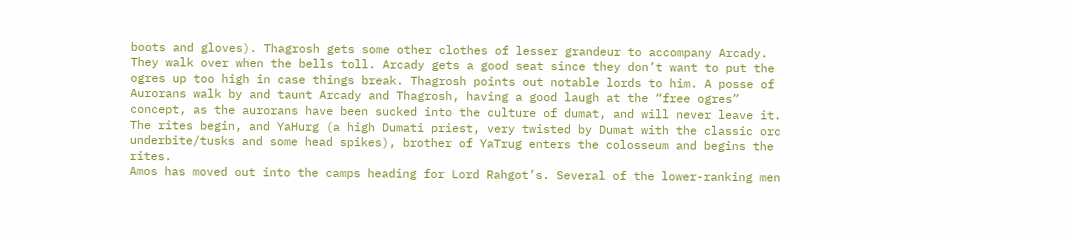boots and gloves). Thagrosh gets some other clothes of lesser grandeur to accompany Arcady. They walk over when the bells toll. Arcady gets a good seat since they don’t want to put the ogres up too high in case things break. Thagrosh points out notable lords to him. A posse of Aurorans walk by and taunt Arcady and Thagrosh, having a good laugh at the “free ogres” concept, as the aurorans have been sucked into the culture of dumat, and will never leave it. The rites begin, and YaHurg (a high Dumati priest, very twisted by Dumat with the classic orc underbite/tusks and some head spikes), brother of YaTrug enters the colosseum and begins the rites.
Amos has moved out into the camps heading for Lord Rahgot’s. Several of the lower-ranking men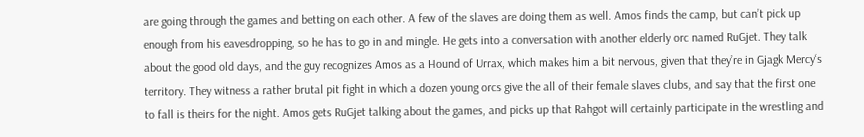are going through the games and betting on each other. A few of the slaves are doing them as well. Amos finds the camp, but can’t pick up enough from his eavesdropping, so he has to go in and mingle. He gets into a conversation with another elderly orc named RuGjet. They talk about the good old days, and the guy recognizes Amos as a Hound of Urrax, which makes him a bit nervous, given that they’re in Gjagk Mercy‘s territory. They witness a rather brutal pit fight in which a dozen young orcs give the all of their female slaves clubs, and say that the first one to fall is theirs for the night. Amos gets RuGjet talking about the games, and picks up that Rahgot will certainly participate in the wrestling and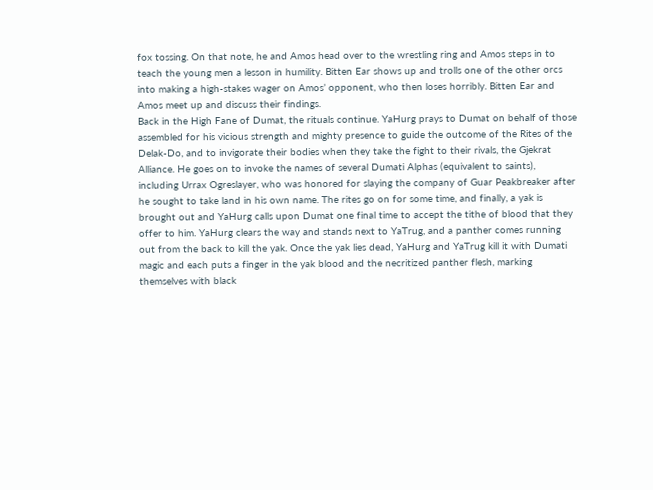fox tossing. On that note, he and Amos head over to the wrestling ring and Amos steps in to teach the young men a lesson in humility. Bitten Ear shows up and trolls one of the other orcs into making a high-stakes wager on Amos’ opponent, who then loses horribly. Bitten Ear and Amos meet up and discuss their findings.
Back in the High Fane of Dumat, the rituals continue. YaHurg prays to Dumat on behalf of those assembled for his vicious strength and mighty presence to guide the outcome of the Rites of the Delak-Do, and to invigorate their bodies when they take the fight to their rivals, the Gjekrat Alliance. He goes on to invoke the names of several Dumati Alphas (equivalent to saints), including Urrax Ogreslayer, who was honored for slaying the company of Guar Peakbreaker after he sought to take land in his own name. The rites go on for some time, and finally, a yak is brought out and YaHurg calls upon Dumat one final time to accept the tithe of blood that they offer to him. YaHurg clears the way and stands next to YaTrug, and a panther comes running out from the back to kill the yak. Once the yak lies dead, YaHurg and YaTrug kill it with Dumati magic and each puts a finger in the yak blood and the necritized panther flesh, marking themselves with black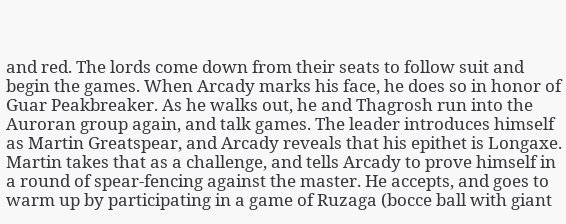and red. The lords come down from their seats to follow suit and begin the games. When Arcady marks his face, he does so in honor of Guar Peakbreaker. As he walks out, he and Thagrosh run into the Auroran group again, and talk games. The leader introduces himself as Martin Greatspear, and Arcady reveals that his epithet is Longaxe. Martin takes that as a challenge, and tells Arcady to prove himself in a round of spear-fencing against the master. He accepts, and goes to warm up by participating in a game of Ruzaga (bocce ball with giant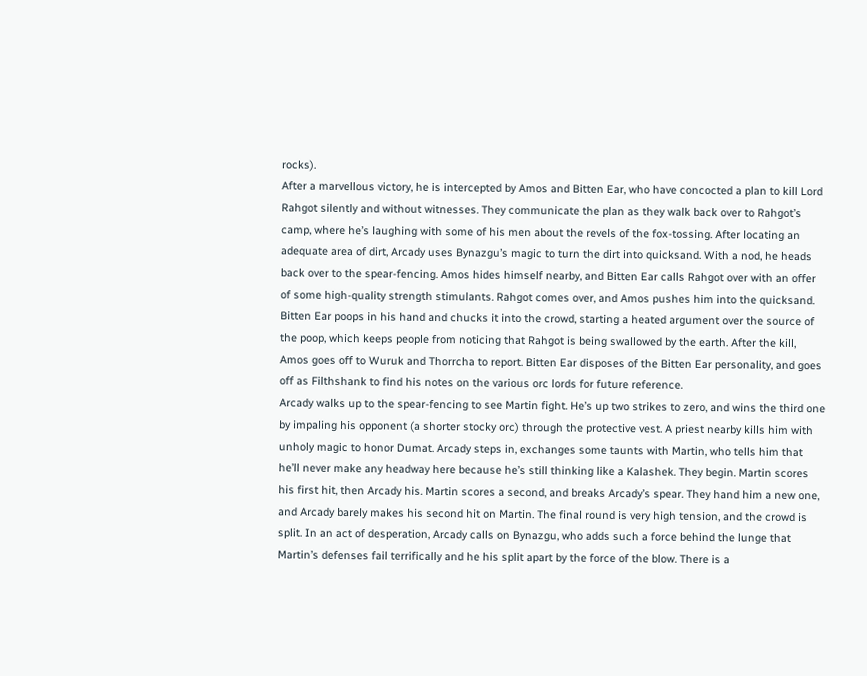rocks).
After a marvellous victory, he is intercepted by Amos and Bitten Ear, who have concocted a plan to kill Lord Rahgot silently and without witnesses. They communicate the plan as they walk back over to Rahgot’s camp, where he’s laughing with some of his men about the revels of the fox-tossing. After locating an adequate area of dirt, Arcady uses Bynazgu’s magic to turn the dirt into quicksand. With a nod, he heads back over to the spear-fencing. Amos hides himself nearby, and Bitten Ear calls Rahgot over with an offer of some high-quality strength stimulants. Rahgot comes over, and Amos pushes him into the quicksand. Bitten Ear poops in his hand and chucks it into the crowd, starting a heated argument over the source of the poop, which keeps people from noticing that Rahgot is being swallowed by the earth. After the kill, Amos goes off to Wuruk and Thorrcha to report. Bitten Ear disposes of the Bitten Ear personality, and goes off as Filthshank to find his notes on the various orc lords for future reference.
Arcady walks up to the spear-fencing to see Martin fight. He’s up two strikes to zero, and wins the third one by impaling his opponent (a shorter stocky orc) through the protective vest. A priest nearby kills him with unholy magic to honor Dumat. Arcady steps in, exchanges some taunts with Martin, who tells him that he’ll never make any headway here because he’s still thinking like a Kalashek. They begin. Martin scores his first hit, then Arcady his. Martin scores a second, and breaks Arcady’s spear. They hand him a new one, and Arcady barely makes his second hit on Martin. The final round is very high tension, and the crowd is split. In an act of desperation, Arcady calls on Bynazgu, who adds such a force behind the lunge that Martin’s defenses fail terrifically and he his split apart by the force of the blow. There is a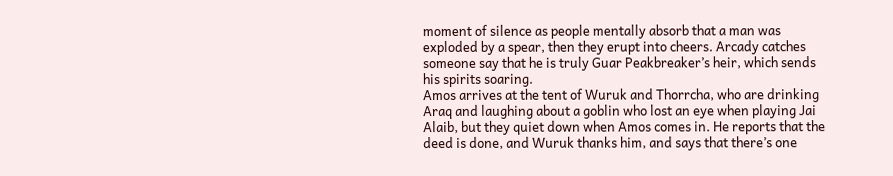moment of silence as people mentally absorb that a man was exploded by a spear, then they erupt into cheers. Arcady catches someone say that he is truly Guar Peakbreaker’s heir, which sends his spirits soaring.
Amos arrives at the tent of Wuruk and Thorrcha, who are drinking Araq and laughing about a goblin who lost an eye when playing Jai Alaib, but they quiet down when Amos comes in. He reports that the deed is done, and Wuruk thanks him, and says that there’s one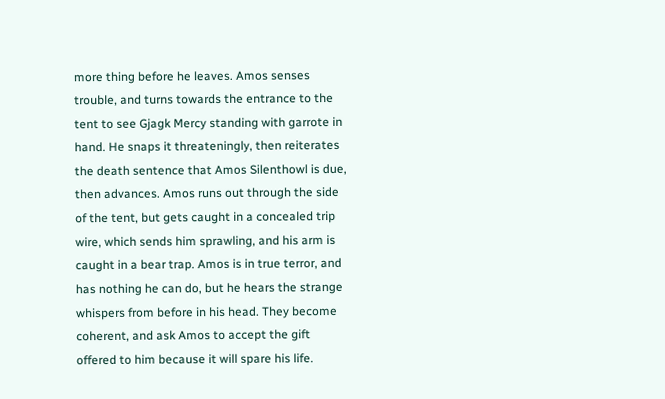more thing before he leaves. Amos senses trouble, and turns towards the entrance to the tent to see Gjagk Mercy standing with garrote in hand. He snaps it threateningly, then reiterates the death sentence that Amos Silenthowl is due, then advances. Amos runs out through the side of the tent, but gets caught in a concealed trip wire, which sends him sprawling, and his arm is caught in a bear trap. Amos is in true terror, and has nothing he can do, but he hears the strange whispers from before in his head. They become coherent, and ask Amos to accept the gift offered to him because it will spare his life.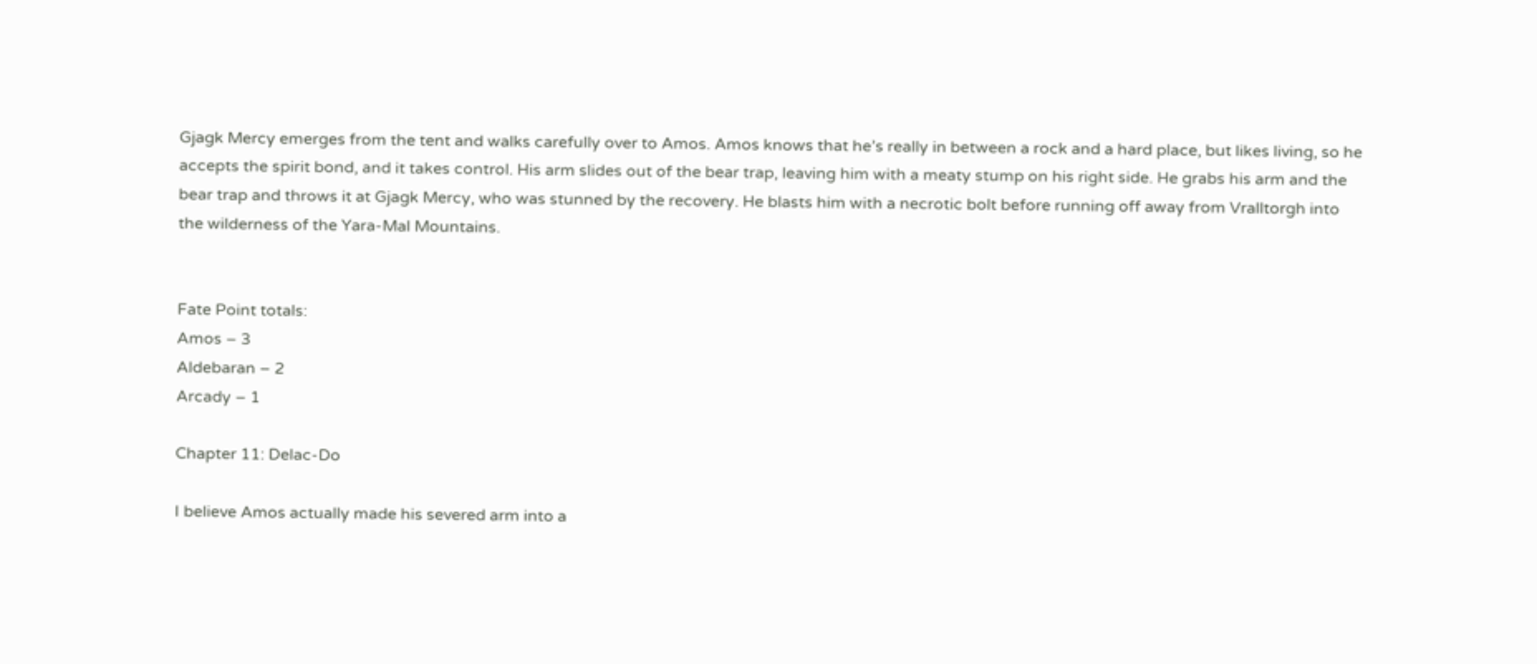Gjagk Mercy emerges from the tent and walks carefully over to Amos. Amos knows that he’s really in between a rock and a hard place, but likes living, so he accepts the spirit bond, and it takes control. His arm slides out of the bear trap, leaving him with a meaty stump on his right side. He grabs his arm and the bear trap and throws it at Gjagk Mercy, who was stunned by the recovery. He blasts him with a necrotic bolt before running off away from Vralltorgh into the wilderness of the Yara-Mal Mountains.


Fate Point totals:
Amos – 3
Aldebaran – 2
Arcady – 1

Chapter 11: Delac-Do

I believe Amos actually made his severed arm into a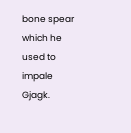bone spear which he used to impale Gjagk.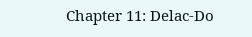Chapter 11: Delac-Do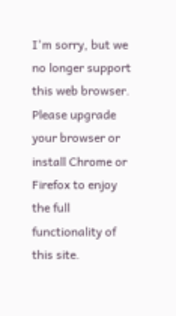I'm sorry, but we no longer support this web browser. Please upgrade your browser or install Chrome or Firefox to enjoy the full functionality of this site.